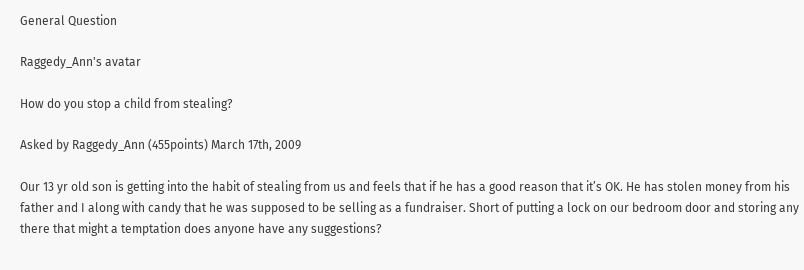General Question

Raggedy_Ann's avatar

How do you stop a child from stealing?

Asked by Raggedy_Ann (455points) March 17th, 2009

Our 13 yr old son is getting into the habit of stealing from us and feels that if he has a good reason that it’s OK. He has stolen money from his father and I along with candy that he was supposed to be selling as a fundraiser. Short of putting a lock on our bedroom door and storing any there that might a temptation does anyone have any suggestions?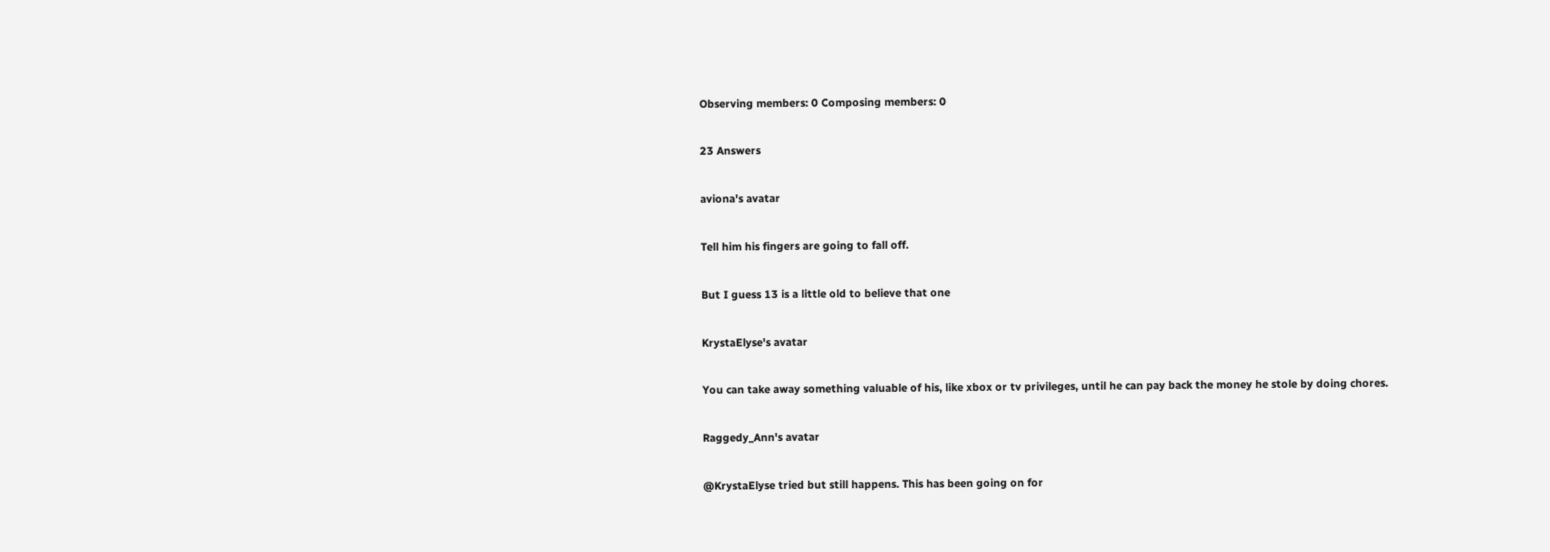Observing members: 0 Composing members: 0

23 Answers

aviona's avatar

Tell him his fingers are going to fall off.

But I guess 13 is a little old to believe that one

KrystaElyse's avatar

You can take away something valuable of his, like xbox or tv privileges, until he can pay back the money he stole by doing chores.

Raggedy_Ann's avatar

@KrystaElyse tried but still happens. This has been going on for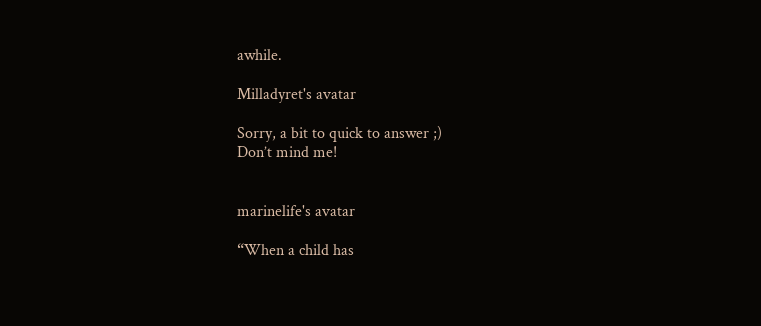awhile.

Milladyret's avatar

Sorry, a bit to quick to answer ;)
Don’t mind me!


marinelife's avatar

“When a child has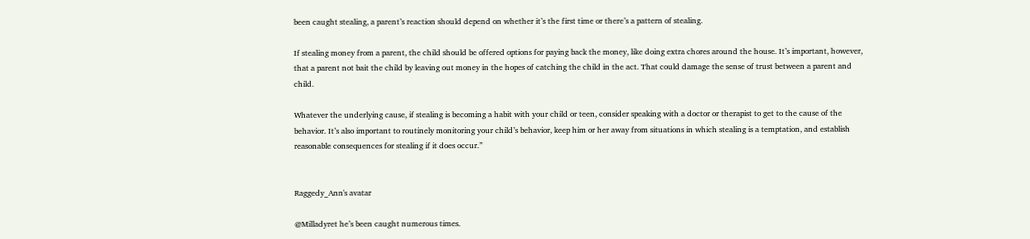been caught stealing, a parent’s reaction should depend on whether it’s the first time or there’s a pattern of stealing.

If stealing money from a parent, the child should be offered options for paying back the money, like doing extra chores around the house. It’s important, however, that a parent not bait the child by leaving out money in the hopes of catching the child in the act. That could damage the sense of trust between a parent and child.

Whatever the underlying cause, if stealing is becoming a habit with your child or teen, consider speaking with a doctor or therapist to get to the cause of the behavior. It’s also important to routinely monitoring your child’s behavior, keep him or her away from situations in which stealing is a temptation, and establish reasonable consequences for stealing if it does occur.”


Raggedy_Ann's avatar

@Milladyret he’s been caught numerous times.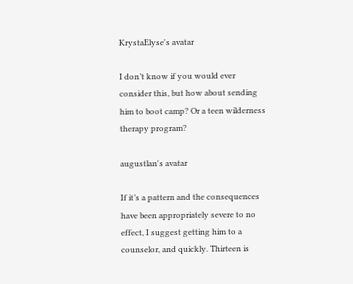KrystaElyse's avatar

I don’t know if you would ever consider this, but how about sending him to boot camp? Or a teen wilderness therapy program?

augustlan's avatar

If it’s a pattern and the consequences have been appropriately severe to no effect, I suggest getting him to a counselor, and quickly. Thirteen is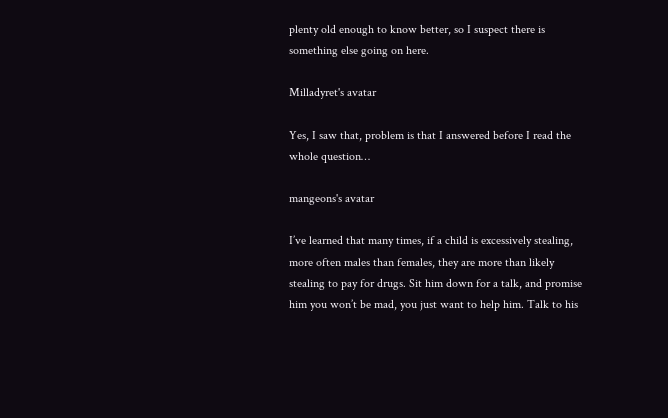plenty old enough to know better, so I suspect there is something else going on here.

Milladyret's avatar

Yes, I saw that, problem is that I answered before I read the whole question…

mangeons's avatar

I’ve learned that many times, if a child is excessively stealing, more often males than females, they are more than likely stealing to pay for drugs. Sit him down for a talk, and promise him you won’t be mad, you just want to help him. Talk to his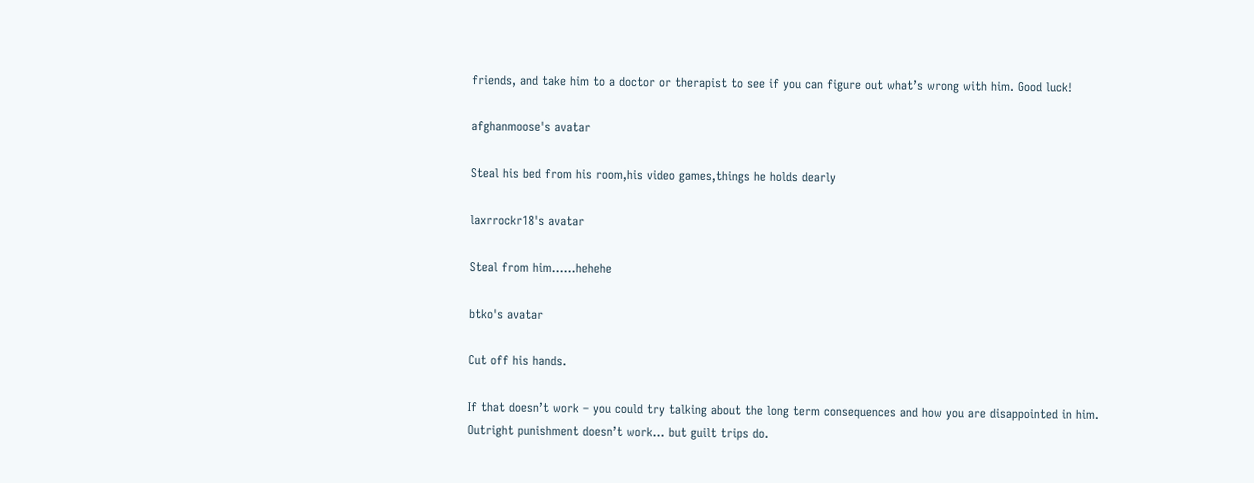friends, and take him to a doctor or therapist to see if you can figure out what’s wrong with him. Good luck!

afghanmoose's avatar

Steal his bed from his room,his video games,things he holds dearly

laxrrockr18's avatar

Steal from him…...hehehe

btko's avatar

Cut off his hands.

If that doesn’t work – you could try talking about the long term consequences and how you are disappointed in him. Outright punishment doesn’t work… but guilt trips do.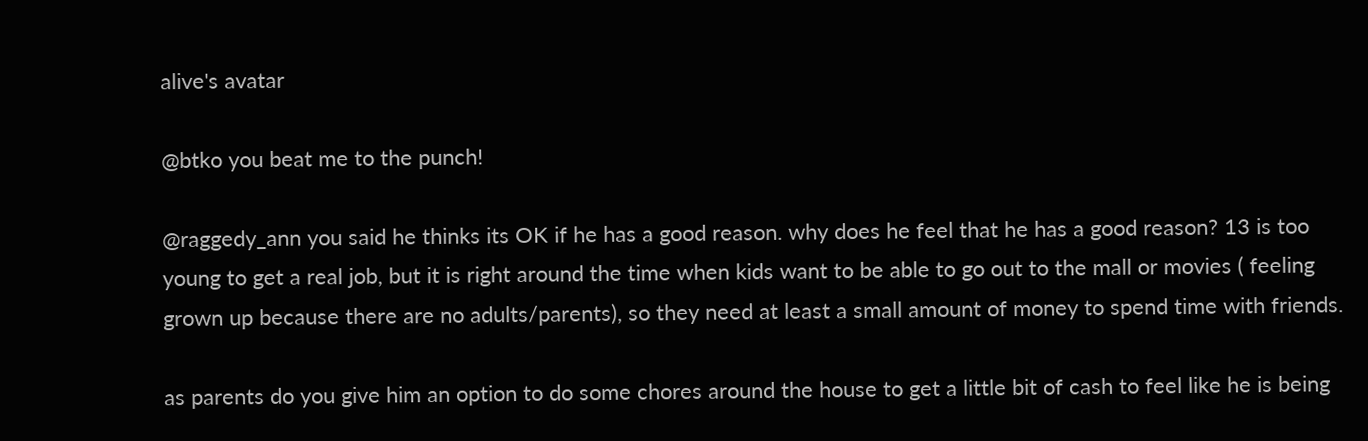alive's avatar

@btko you beat me to the punch!

@raggedy_ann you said he thinks its OK if he has a good reason. why does he feel that he has a good reason? 13 is too young to get a real job, but it is right around the time when kids want to be able to go out to the mall or movies ( feeling grown up because there are no adults/parents), so they need at least a small amount of money to spend time with friends.

as parents do you give him an option to do some chores around the house to get a little bit of cash to feel like he is being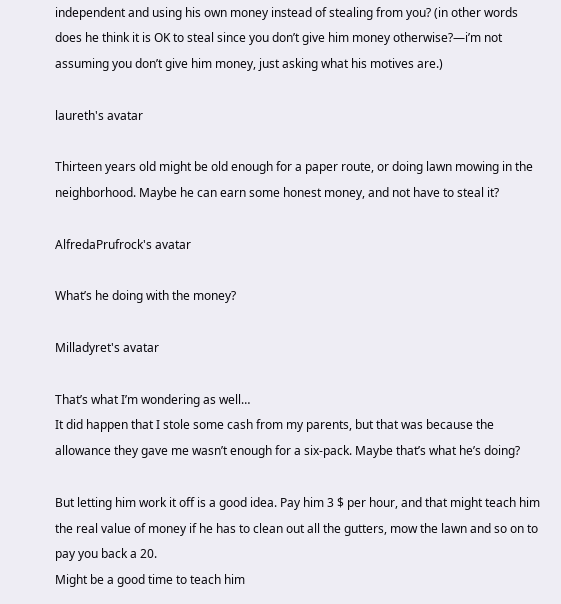independent and using his own money instead of stealing from you? (in other words does he think it is OK to steal since you don’t give him money otherwise?—i’m not assuming you don’t give him money, just asking what his motives are.)

laureth's avatar

Thirteen years old might be old enough for a paper route, or doing lawn mowing in the neighborhood. Maybe he can earn some honest money, and not have to steal it?

AlfredaPrufrock's avatar

What’s he doing with the money?

Milladyret's avatar

That’s what I’m wondering as well…
It did happen that I stole some cash from my parents, but that was because the allowance they gave me wasn’t enough for a six-pack. Maybe that’s what he’s doing?

But letting him work it off is a good idea. Pay him 3 $ per hour, and that might teach him the real value of money if he has to clean out all the gutters, mow the lawn and so on to pay you back a 20.
Might be a good time to teach him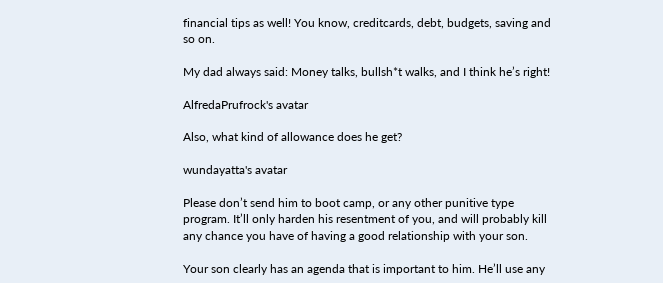financial tips as well! You know, creditcards, debt, budgets, saving and so on.

My dad always said: Money talks, bullsh*t walks, and I think he’s right!

AlfredaPrufrock's avatar

Also, what kind of allowance does he get?

wundayatta's avatar

Please don’t send him to boot camp, or any other punitive type program. It’ll only harden his resentment of you, and will probably kill any chance you have of having a good relationship with your son.

Your son clearly has an agenda that is important to him. He’ll use any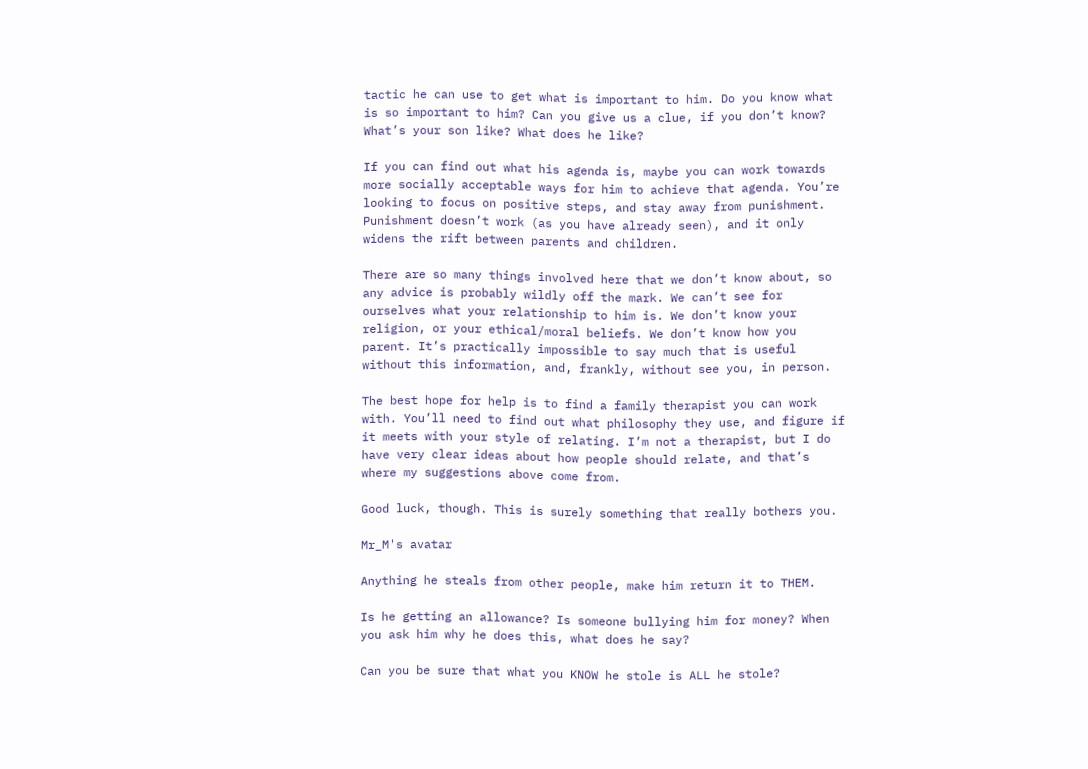tactic he can use to get what is important to him. Do you know what is so important to him? Can you give us a clue, if you don’t know? What’s your son like? What does he like?

If you can find out what his agenda is, maybe you can work towards more socially acceptable ways for him to achieve that agenda. You’re looking to focus on positive steps, and stay away from punishment. Punishment doesn’t work (as you have already seen), and it only widens the rift between parents and children.

There are so many things involved here that we don’t know about, so any advice is probably wildly off the mark. We can’t see for ourselves what your relationship to him is. We don’t know your religion, or your ethical/moral beliefs. We don’t know how you parent. It’s practically impossible to say much that is useful without this information, and, frankly, without see you, in person.

The best hope for help is to find a family therapist you can work with. You’ll need to find out what philosophy they use, and figure if it meets with your style of relating. I’m not a therapist, but I do have very clear ideas about how people should relate, and that’s where my suggestions above come from.

Good luck, though. This is surely something that really bothers you.

Mr_M's avatar

Anything he steals from other people, make him return it to THEM.

Is he getting an allowance? Is someone bullying him for money? When you ask him why he does this, what does he say?

Can you be sure that what you KNOW he stole is ALL he stole?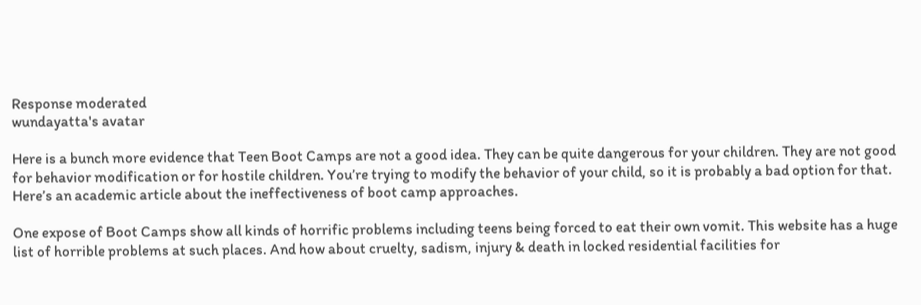Response moderated
wundayatta's avatar

Here is a bunch more evidence that Teen Boot Camps are not a good idea. They can be quite dangerous for your children. They are not good for behavior modification or for hostile children. You’re trying to modify the behavior of your child, so it is probably a bad option for that. Here’s an academic article about the ineffectiveness of boot camp approaches.

One expose of Boot Camps show all kinds of horrific problems including teens being forced to eat their own vomit. This website has a huge list of horrible problems at such places. And how about cruelty, sadism, injury & death in locked residential facilities for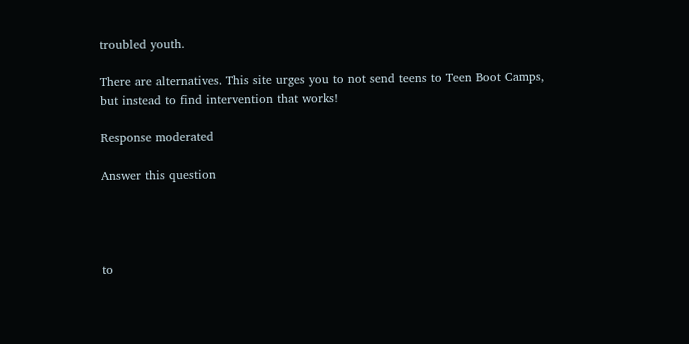troubled youth.

There are alternatives. This site urges you to not send teens to Teen Boot Camps, but instead to find intervention that works!

Response moderated

Answer this question




to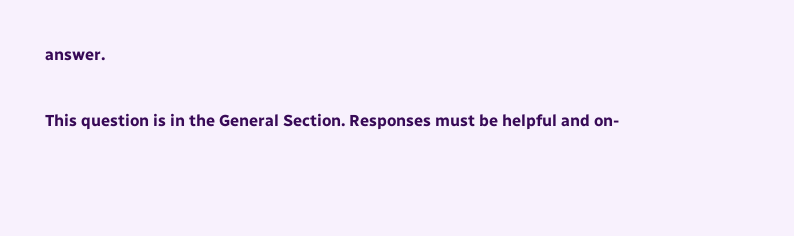answer.

This question is in the General Section. Responses must be helpful and on-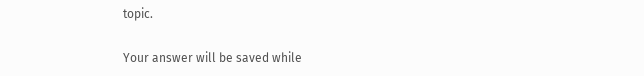topic.

Your answer will be saved while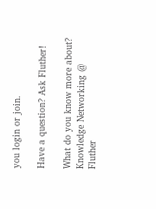you login or join.

Have a question? Ask Fluther!

What do you know more about?
Knowledge Networking @ Fluther